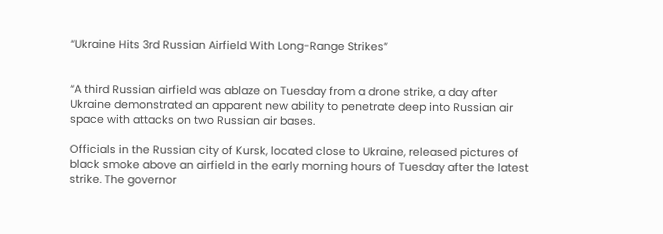“Ukraine Hits 3rd Russian Airfield With Long-Range Strikes”


“A third Russian airfield was ablaze on Tuesday from a drone strike, a day after Ukraine demonstrated an apparent new ability to penetrate deep into Russian air space with attacks on two Russian air bases.

Officials in the Russian city of Kursk, located close to Ukraine, released pictures of black smoke above an airfield in the early morning hours of Tuesday after the latest strike. The governor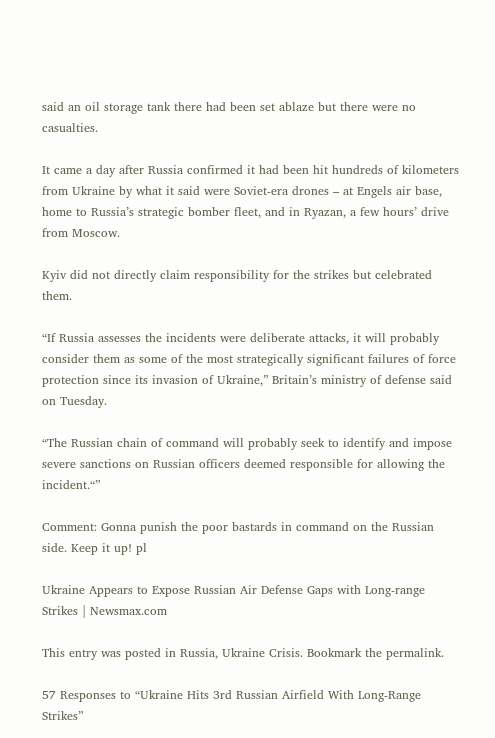said an oil storage tank there had been set ablaze but there were no casualties.

It came a day after Russia confirmed it had been hit hundreds of kilometers from Ukraine by what it said were Soviet-era drones – at Engels air base, home to Russia’s strategic bomber fleet, and in Ryazan, a few hours’ drive from Moscow.

Kyiv did not directly claim responsibility for the strikes but celebrated them.

“If Russia assesses the incidents were deliberate attacks, it will probably consider them as some of the most strategically significant failures of force protection since its invasion of Ukraine,” Britain’s ministry of defense said on Tuesday.

“The Russian chain of command will probably seek to identify and impose severe sanctions on Russian officers deemed responsible for allowing the incident.“”

Comment: Gonna punish the poor bastards in command on the Russian side. Keep it up! pl

Ukraine Appears to Expose Russian Air Defense Gaps with Long-range Strikes | Newsmax.com

This entry was posted in Russia, Ukraine Crisis. Bookmark the permalink.

57 Responses to “Ukraine Hits 3rd Russian Airfield With Long-Range Strikes”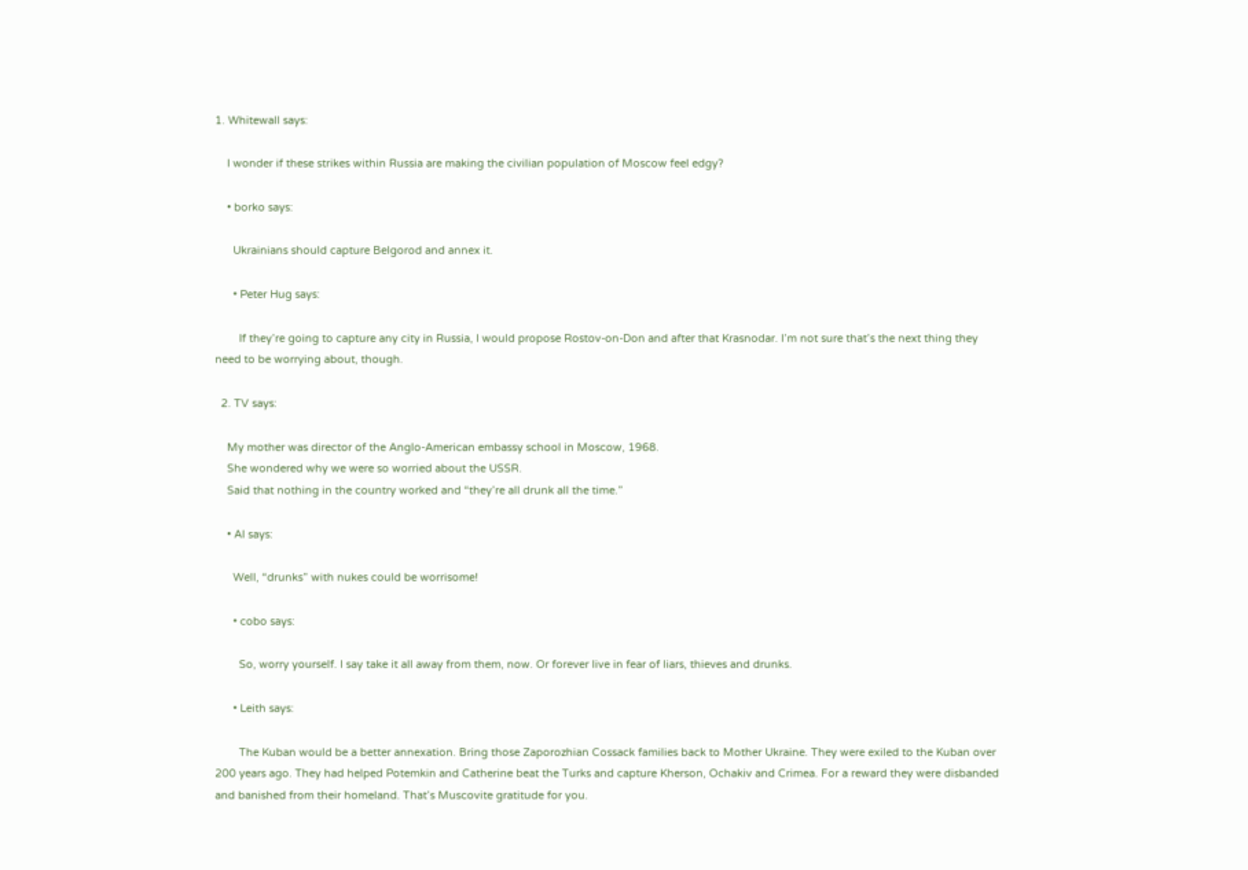1. Whitewall says:

    I wonder if these strikes within Russia are making the civilian population of Moscow feel edgy?

    • borko says:

      Ukrainians should capture Belgorod and annex it.

      • Peter Hug says:

        If they’re going to capture any city in Russia, I would propose Rostov-on-Don and after that Krasnodar. I’m not sure that’s the next thing they need to be worrying about, though.

  2. TV says:

    My mother was director of the Anglo-American embassy school in Moscow, 1968.
    She wondered why we were so worried about the USSR.
    Said that nothing in the country worked and “they’re all drunk all the time.”

    • Al says:

      Well, “drunks” with nukes could be worrisome!

      • cobo says:

        So, worry yourself. I say take it all away from them, now. Or forever live in fear of liars, thieves and drunks.

      • Leith says:

        The Kuban would be a better annexation. Bring those Zaporozhian Cossack families back to Mother Ukraine. They were exiled to the Kuban over 200 years ago. They had helped Potemkin and Catherine beat the Turks and capture Kherson, Ochakiv and Crimea. For a reward they were disbanded and banished from their homeland. That’s Muscovite gratitude for you.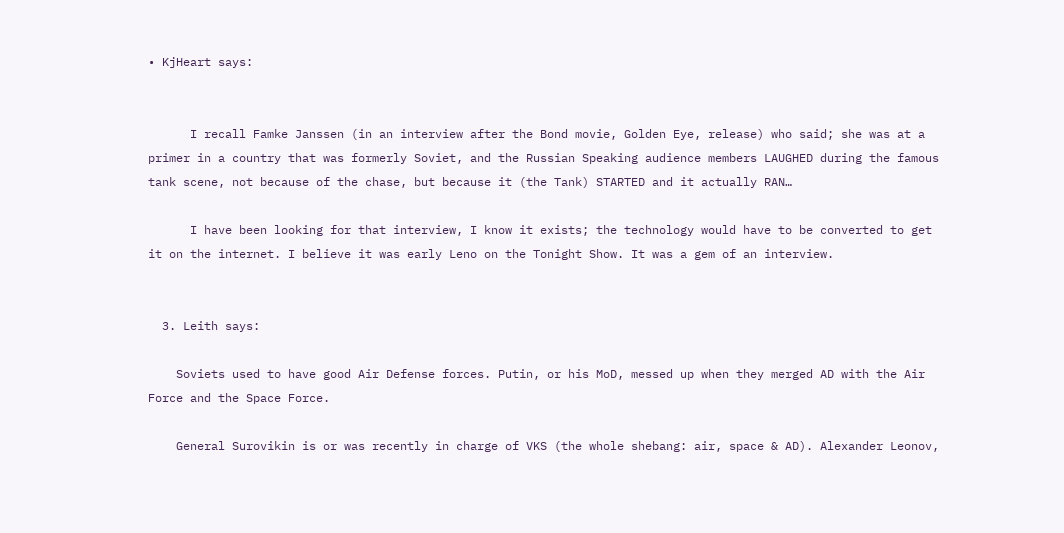• KjHeart says:


      I recall Famke Janssen (in an interview after the Bond movie, Golden Eye, release) who said; she was at a primer in a country that was formerly Soviet, and the Russian Speaking audience members LAUGHED during the famous tank scene, not because of the chase, but because it (the Tank) STARTED and it actually RAN…

      I have been looking for that interview, I know it exists; the technology would have to be converted to get it on the internet. I believe it was early Leno on the Tonight Show. It was a gem of an interview.


  3. Leith says:

    Soviets used to have good Air Defense forces. Putin, or his MoD, messed up when they merged AD with the Air Force and the Space Force.

    General Surovikin is or was recently in charge of VKS (the whole shebang: air, space & AD). Alexander Leonov,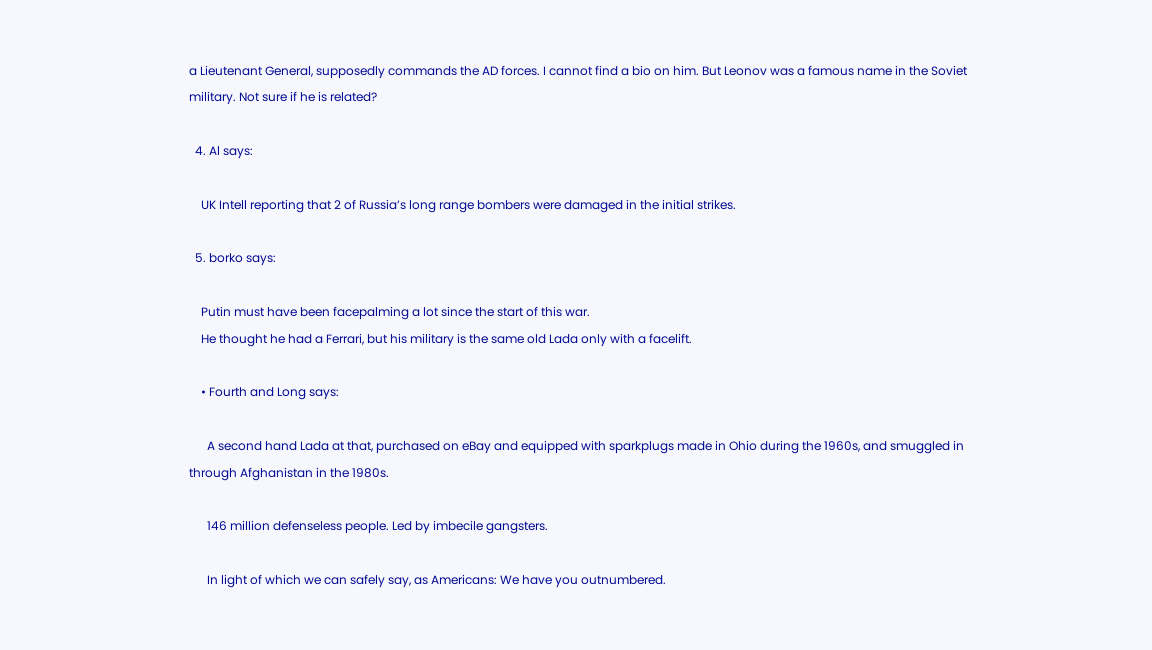a Lieutenant General, supposedly commands the AD forces. I cannot find a bio on him. But Leonov was a famous name in the Soviet military. Not sure if he is related?

  4. Al says:

    UK Intell reporting that 2 of Russia’s long range bombers were damaged in the initial strikes.

  5. borko says:

    Putin must have been facepalming a lot since the start of this war.
    He thought he had a Ferrari, but his military is the same old Lada only with a facelift.

    • Fourth and Long says:

      A second hand Lada at that, purchased on eBay and equipped with sparkplugs made in Ohio during the 1960s, and smuggled in through Afghanistan in the 1980s.

      146 million defenseless people. Led by imbecile gangsters.

      In light of which we can safely say, as Americans: We have you outnumbered.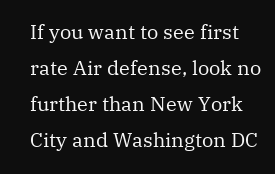If you want to see first rate Air defense, look no further than New York City and Washington DC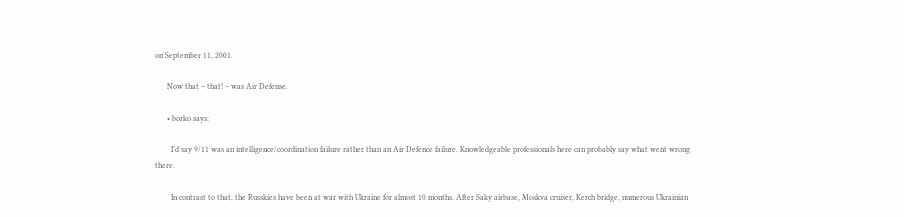on September 11, 2001.

      Now that – that! – was Air Defense.

      • borko says:

        I’d say 9/11 was an intelligence/coordination failure rather than an Air Defence failure. Knowledgeable professionals here can probably say what went wrong there.

        In contrast to that, the Russkies have been at war with Ukraine for almost 10 months. After Saky airbase, Moskva cruiser, Kerch bridge, numerous Ukrainian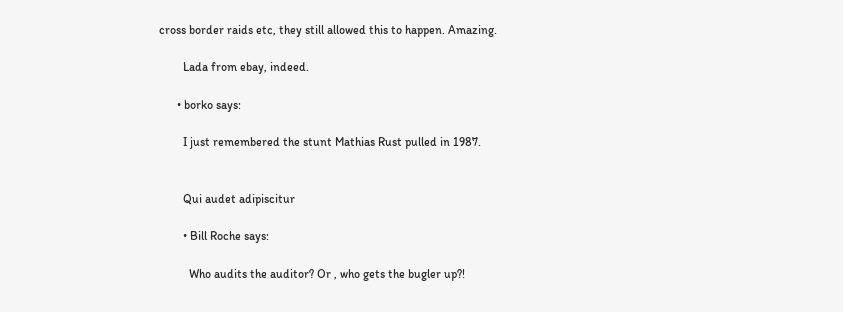cross border raids etc, they still allowed this to happen. Amazing.

        Lada from ebay, indeed.

      • borko says:

        I just remembered the stunt Mathias Rust pulled in 1987.


        Qui audet adipiscitur

        • Bill Roche says:

          Who audits the auditor? Or , who gets the bugler up?!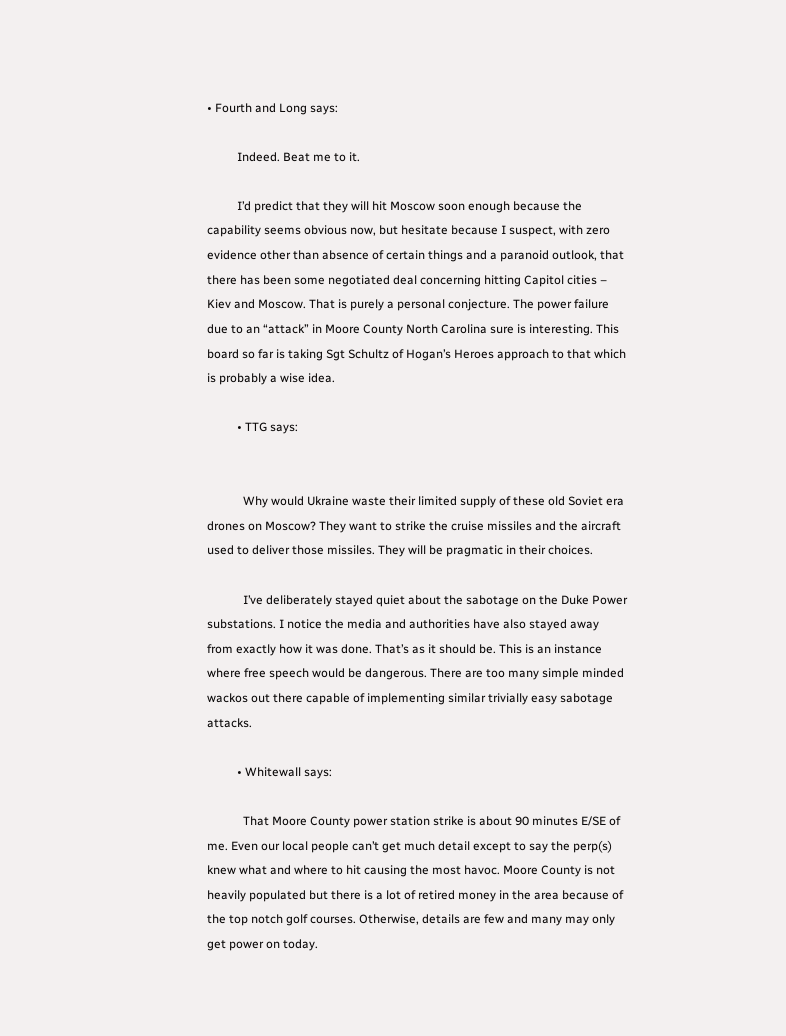• Fourth and Long says:

          Indeed. Beat me to it.

          I’d predict that they will hit Moscow soon enough because the capability seems obvious now, but hesitate because I suspect, with zero evidence other than absence of certain things and a paranoid outlook, that there has been some negotiated deal concerning hitting Capitol cities – Kiev and Moscow. That is purely a personal conjecture. The power failure due to an “attack” in Moore County North Carolina sure is interesting. This board so far is taking Sgt Schultz of Hogan’s Heroes approach to that which is probably a wise idea.

          • TTG says:


            Why would Ukraine waste their limited supply of these old Soviet era drones on Moscow? They want to strike the cruise missiles and the aircraft used to deliver those missiles. They will be pragmatic in their choices.

            I’ve deliberately stayed quiet about the sabotage on the Duke Power substations. I notice the media and authorities have also stayed away from exactly how it was done. That’s as it should be. This is an instance where free speech would be dangerous. There are too many simple minded wackos out there capable of implementing similar trivially easy sabotage attacks.

          • Whitewall says:

            That Moore County power station strike is about 90 minutes E/SE of me. Even our local people can’t get much detail except to say the perp(s) knew what and where to hit causing the most havoc. Moore County is not heavily populated but there is a lot of retired money in the area because of the top notch golf courses. Otherwise, details are few and many may only get power on today.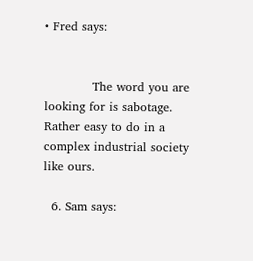• Fred says:


            The word you are looking for is sabotage. Rather easy to do in a complex industrial society like ours.

  6. Sam says: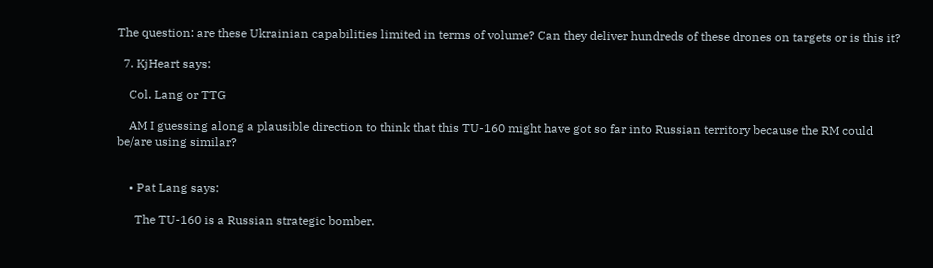The question: are these Ukrainian capabilities limited in terms of volume? Can they deliver hundreds of these drones on targets or is this it?

  7. KjHeart says:

    Col. Lang or TTG

    AM I guessing along a plausible direction to think that this TU-160 might have got so far into Russian territory because the RM could be/are using similar?


    • Pat Lang says:

      The TU-160 is a Russian strategic bomber.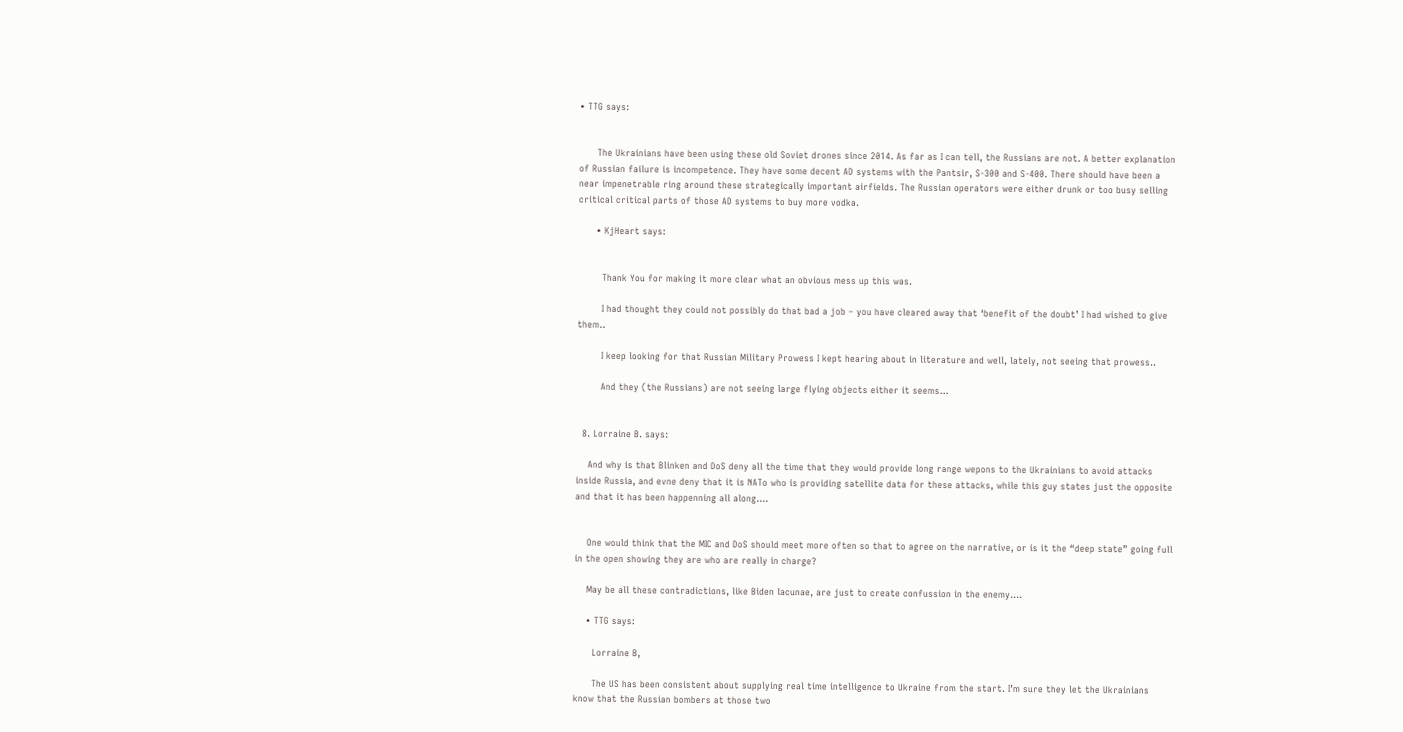• TTG says:


      The Ukrainians have been using these old Soviet drones since 2014. As far as I can tell, the Russians are not. A better explanation of Russian failure is incompetence. They have some decent AD systems with the Pantsir, S-300 and S-400. There should have been a near impenetrable ring around these strategically important airfields. The Russian operators were either drunk or too busy selling critical critical parts of those AD systems to buy more vodka.

      • KjHeart says:


        Thank You for making it more clear what an obvious mess up this was.

        I had thought they could not possibly do that bad a job – you have cleared away that ‘benefit of the doubt’ I had wished to give them..

        I keep looking for that Russian Military Prowess I kept hearing about in literature and well, lately, not seeing that prowess..

        And they (the Russians) are not seeing large flying objects either it seems…


  8. Lorraine B. says:

    And why is that Blinken and DoS deny all the time that they would provide long range wepons to the Ukrainians to avoid attacks inside Russia, and evne deny that it is NATo who is providing satellite data for these attacks, while this guy states just the opposite and that it has been happenning all along….


    One would think that the MIC and DoS should meet more often so that to agree on the narrative, or is it the “deep state” going full in the open showing they are who are really in charge?

    May be all these contradictions, like Biden lacunae, are just to create confussion in the enemy….

    • TTG says:

      Lorraine B,

      The US has been consistent about supplying real time intelligence to Ukraine from the start. I’m sure they let the Ukrainians know that the Russian bombers at those two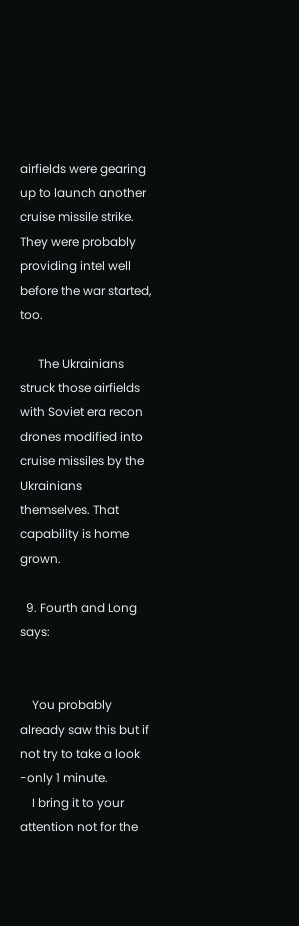airfields were gearing up to launch another cruise missile strike. They were probably providing intel well before the war started, too.

      The Ukrainians struck those airfields with Soviet era recon drones modified into cruise missiles by the Ukrainians themselves. That capability is home grown.

  9. Fourth and Long says:


    You probably already saw this but if not try to take a look -only 1 minute.
    I bring it to your attention not for the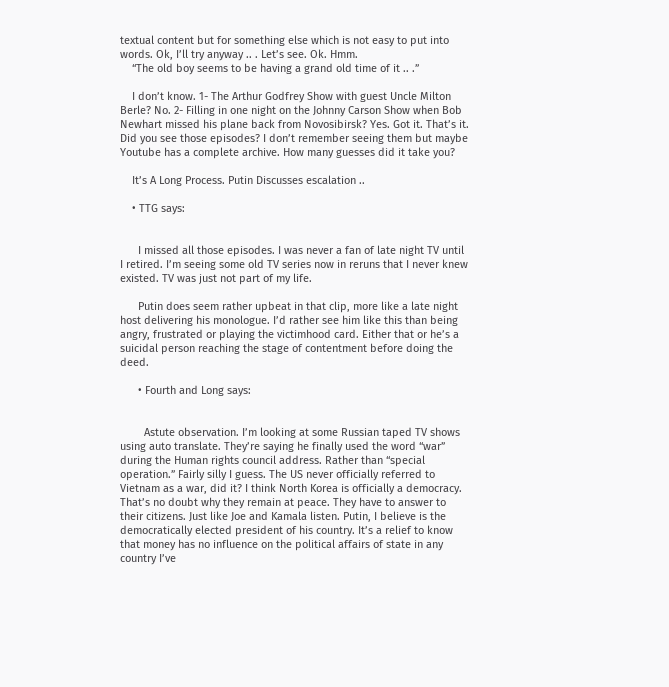textual content but for something else which is not easy to put into words. Ok, I’ll try anyway .. . Let’s see. Ok. Hmm.
    “The old boy seems to be having a grand old time of it .. .”

    I don’t know. 1- The Arthur Godfrey Show with guest Uncle Milton Berle? No. 2- Filling in one night on the Johnny Carson Show when Bob Newhart missed his plane back from Novosibirsk? Yes. Got it. That’s it. Did you see those episodes? I don’t remember seeing them but maybe Youtube has a complete archive. How many guesses did it take you?

    It’s A Long Process. Putin Discusses escalation ..

    • TTG says:


      I missed all those episodes. I was never a fan of late night TV until I retired. I’m seeing some old TV series now in reruns that I never knew existed. TV was just not part of my life.

      Putin does seem rather upbeat in that clip, more like a late night host delivering his monologue. I’d rather see him like this than being angry, frustrated or playing the victimhood card. Either that or he’s a suicidal person reaching the stage of contentment before doing the deed.

      • Fourth and Long says:


        Astute observation. I’m looking at some Russian taped TV shows using auto translate. They’re saying he finally used the word “war” during the Human rights council address. Rather than “special operation.” Fairly silly I guess. The US never officially referred to Vietnam as a war, did it? I think North Korea is officially a democracy. That’s no doubt why they remain at peace. They have to answer to their citizens. Just like Joe and Kamala listen. Putin, I believe is the democratically elected president of his country. It’s a relief to know that money has no influence on the political affairs of state in any country I’ve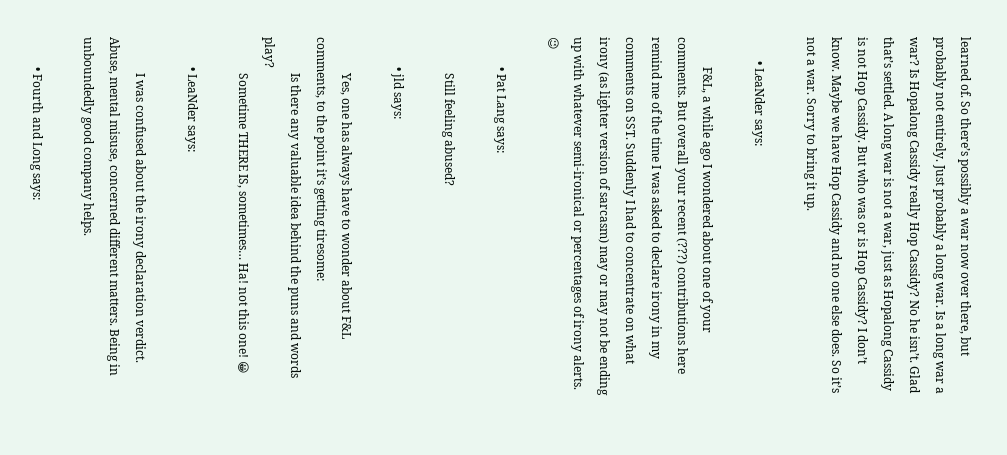learned of. So there’s possibly a war now over there, but probably not entirely. Just probably a long war. Is a long war a war? Is Hopalong Cassidy really Hop Cassidy? No he isn’t. Glad that’s settled. A long war is not a war, just as Hopalong Cassidy is not Hop Cassidy. But who was or is Hop Cassidy? I don’t know. Maybe we have Hop Cassidy and no one else does. So it’s not a war. Sorry to bring it up.

        • LeaNder says:

          F&L, a while ago I wondered about one of your comments. But overall your recent (???) contributions here remind me of the time I was asked to declare irony in my comments on SST. Suddenly I had to concentrate on what irony (as lighter version of sarcasm) may or may not be ending up with whatever semi-ironical or percentages of irony alerts. 😉

          • Pat Lang says:

            Still feeling abused?

          • jld says:

            Yes, one has always have to wonder about F&L comments, to the point it’s getting tiresome:
            Is there any valuable idea behind the puns and words play?
            Sometime THERE IS, sometimes… Ha! not this one! 😀

          • LeaNder says:

            I was confused about the irony declaration verdict. Abuse, mental misuse, concerned different matters. Being in unboundedly good company helps.

          • Fourth and Long says: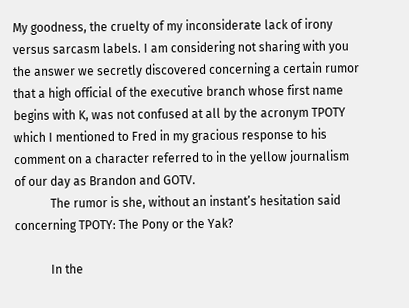My goodness, the cruelty of my inconsiderate lack of irony versus sarcasm labels. I am considering not sharing with you the answer we secretly discovered concerning a certain rumor that a high official of the executive branch whose first name begins with K, was not confused at all by the acronym TPOTY which I mentioned to Fred in my gracious response to his comment on a character referred to in the yellow journalism of our day as Brandon and GOTV.
            The rumor is she, without an instant’s hesitation said concerning TPOTY: The Pony or the Yak?

            In the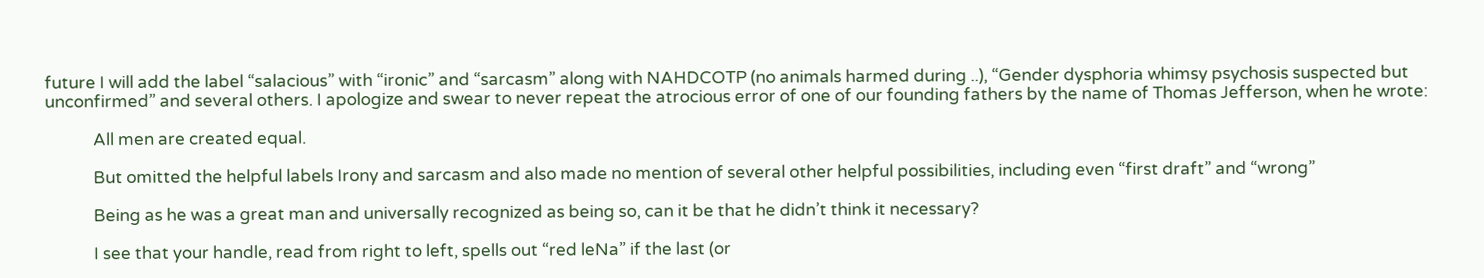future I will add the label “salacious” with “ironic” and “sarcasm” along with NAHDCOTP (no animals harmed during ..), “Gender dysphoria whimsy psychosis suspected but unconfirmed” and several others. I apologize and swear to never repeat the atrocious error of one of our founding fathers by the name of Thomas Jefferson, when he wrote:

            All men are created equal.

            But omitted the helpful labels Irony and sarcasm and also made no mention of several other helpful possibilities, including even “first draft” and “wrong”

            Being as he was a great man and universally recognized as being so, can it be that he didn’t think it necessary?

            I see that your handle, read from right to left, spells out “red leNa” if the last (or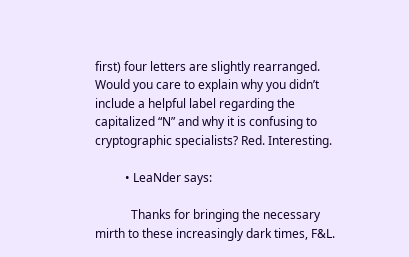first) four letters are slightly rearranged. Would you care to explain why you didn’t include a helpful label regarding the capitalized “N” and why it is confusing to cryptographic specialists? Red. Interesting.

          • LeaNder says:

            Thanks for bringing the necessary mirth to these increasingly dark times, F&L.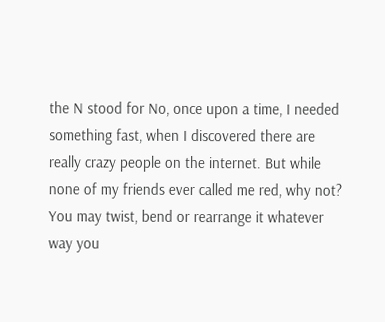the N stood for No, once upon a time, I needed something fast, when I discovered there are really crazy people on the internet. But while none of my friends ever called me red, why not? You may twist, bend or rearrange it whatever way you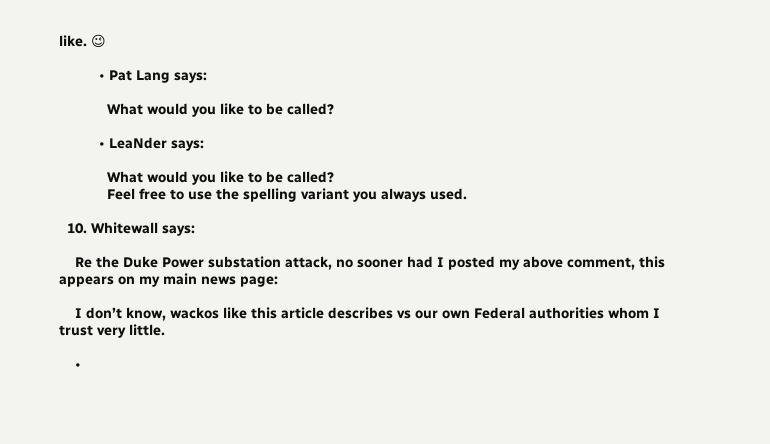like. 😉

          • Pat Lang says:

            What would you like to be called?

          • LeaNder says:

            What would you like to be called?
            Feel free to use the spelling variant you always used.

  10. Whitewall says:

    Re the Duke Power substation attack, no sooner had I posted my above comment, this appears on my main news page:

    I don’t know, wackos like this article describes vs our own Federal authorities whom I trust very little.

    •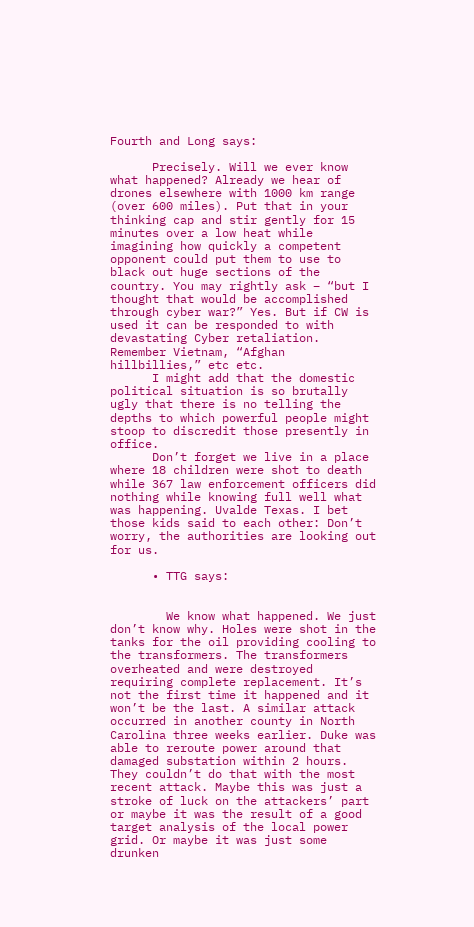Fourth and Long says:

      Precisely. Will we ever know what happened? Already we hear of drones elsewhere with 1000 km range (over 600 miles). Put that in your thinking cap and stir gently for 15 minutes over a low heat while imagining how quickly a competent opponent could put them to use to black out huge sections of the country. You may rightly ask – “but I thought that would be accomplished through cyber war?” Yes. But if CW is used it can be responded to with devastating Cyber retaliation. Remember Vietnam, “Afghan hillbillies,” etc etc.
      I might add that the domestic political situation is so brutally ugly that there is no telling the depths to which powerful people might stoop to discredit those presently in office.
      Don’t forget we live in a place where 18 children were shot to death while 367 law enforcement officers did nothing while knowing full well what was happening. Uvalde Texas. I bet those kids said to each other: Don’t worry, the authorities are looking out for us.

      • TTG says:


        We know what happened. We just don’t know why. Holes were shot in the tanks for the oil providing cooling to the transformers. The transformers overheated and were destroyed requiring complete replacement. It’s not the first time it happened and it won’t be the last. A similar attack occurred in another county in North Carolina three weeks earlier. Duke was able to reroute power around that damaged substation within 2 hours. They couldn’t do that with the most recent attack. Maybe this was just a stroke of luck on the attackers’ part or maybe it was the result of a good target analysis of the local power grid. Or maybe it was just some drunken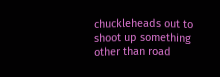chuckleheads out to shoot up something other than road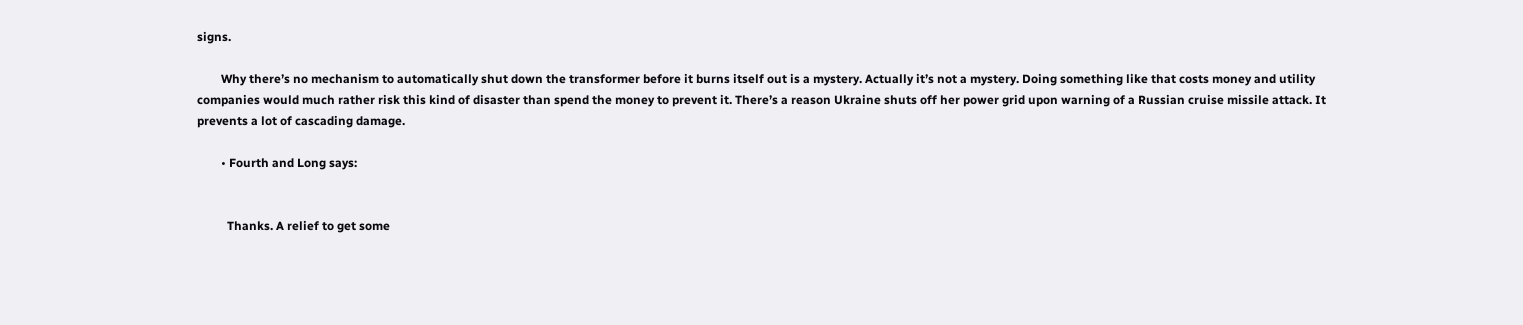signs.

        Why there’s no mechanism to automatically shut down the transformer before it burns itself out is a mystery. Actually it’s not a mystery. Doing something like that costs money and utility companies would much rather risk this kind of disaster than spend the money to prevent it. There’s a reason Ukraine shuts off her power grid upon warning of a Russian cruise missile attack. It prevents a lot of cascading damage.

        • Fourth and Long says:


          Thanks. A relief to get some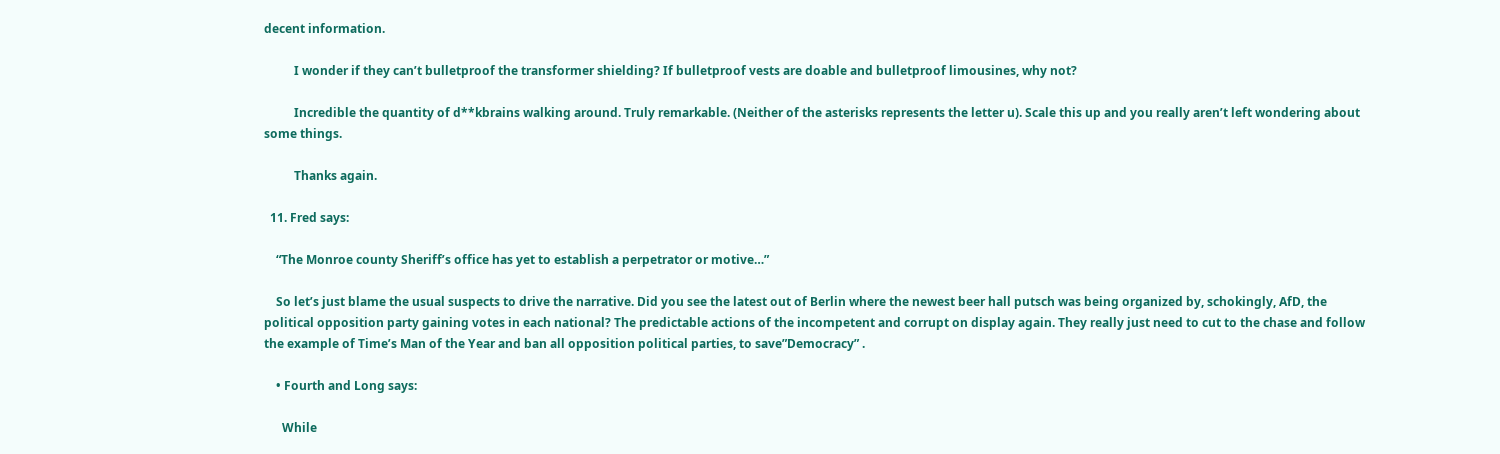decent information.

          I wonder if they can’t bulletproof the transformer shielding? If bulletproof vests are doable and bulletproof limousines, why not?

          Incredible the quantity of d**kbrains walking around. Truly remarkable. (Neither of the asterisks represents the letter u). Scale this up and you really aren’t left wondering about some things.

          Thanks again.

  11. Fred says:

    “The Monroe county Sheriff’s office has yet to establish a perpetrator or motive…”

    So let’s just blame the usual suspects to drive the narrative. Did you see the latest out of Berlin where the newest beer hall putsch was being organized by, schokingly, AfD, the political opposition party gaining votes in each national? The predictable actions of the incompetent and corrupt on display again. They really just need to cut to the chase and follow the example of Time’s Man of the Year and ban all opposition political parties, to save”Democracy” .

    • Fourth and Long says:

      While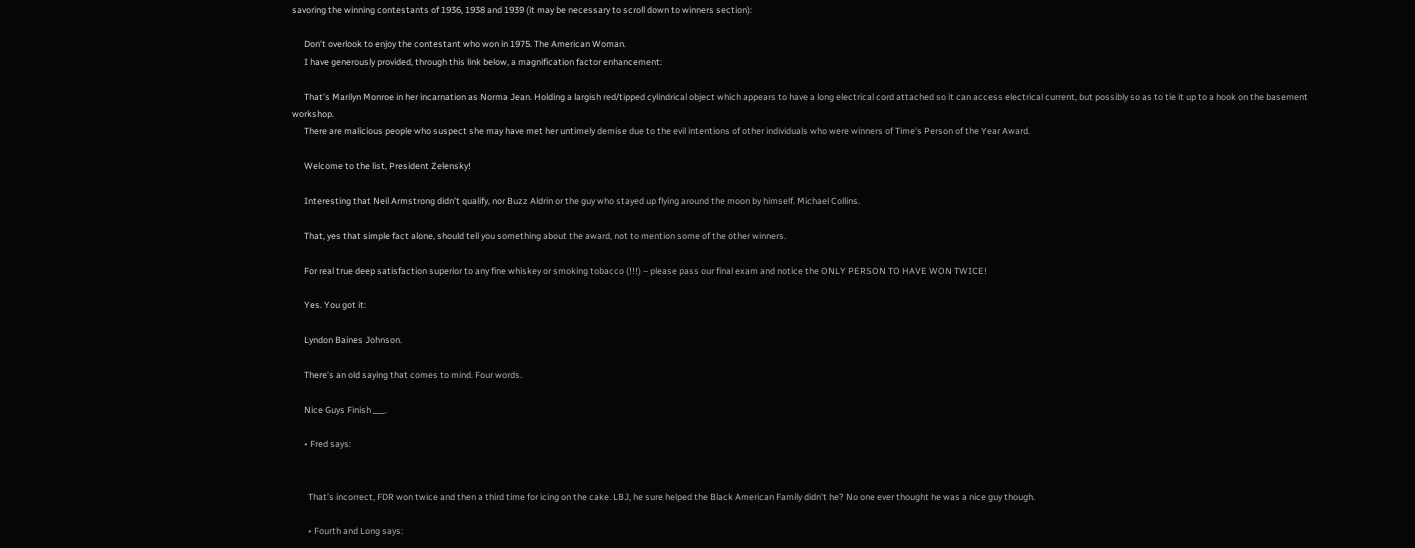savoring the winning contestants of 1936, 1938 and 1939 (it may be necessary to scroll down to winners section):

      Don’t overlook to enjoy the contestant who won in 1975. The American Woman.
      I have generously provided, through this link below, a magnification factor enhancement:

      That’s Marilyn Monroe in her incarnation as Norma Jean. Holding a largish red/tipped cylindrical object which appears to have a long electrical cord attached so it can access electrical current, but possibly so as to tie it up to a hook on the basement workshop.
      There are malicious people who suspect she may have met her untimely demise due to the evil intentions of other individuals who were winners of Time’s Person of the Year Award.

      Welcome to the list, President Zelensky!

      Interesting that Neil Armstrong didn’t qualify, nor Buzz Aldrin or the guy who stayed up flying around the moon by himself. Michael Collins.

      That, yes that simple fact alone, should tell you something about the award, not to mention some of the other winners.

      For real true deep satisfaction superior to any fine whiskey or smoking tobacco (!!!) – please pass our final exam and notice the ONLY PERSON TO HAVE WON TWICE!

      Yes. You got it:

      Lyndon Baines Johnson.

      There’s an old saying that comes to mind. Four words.

      Nice Guys Finish ___.

      • Fred says:


        That’s incorrect, FDR won twice and then a third time for icing on the cake. LBJ, he sure helped the Black American Family didn’t he? No one ever thought he was a nice guy though.

        • Fourth and Long says: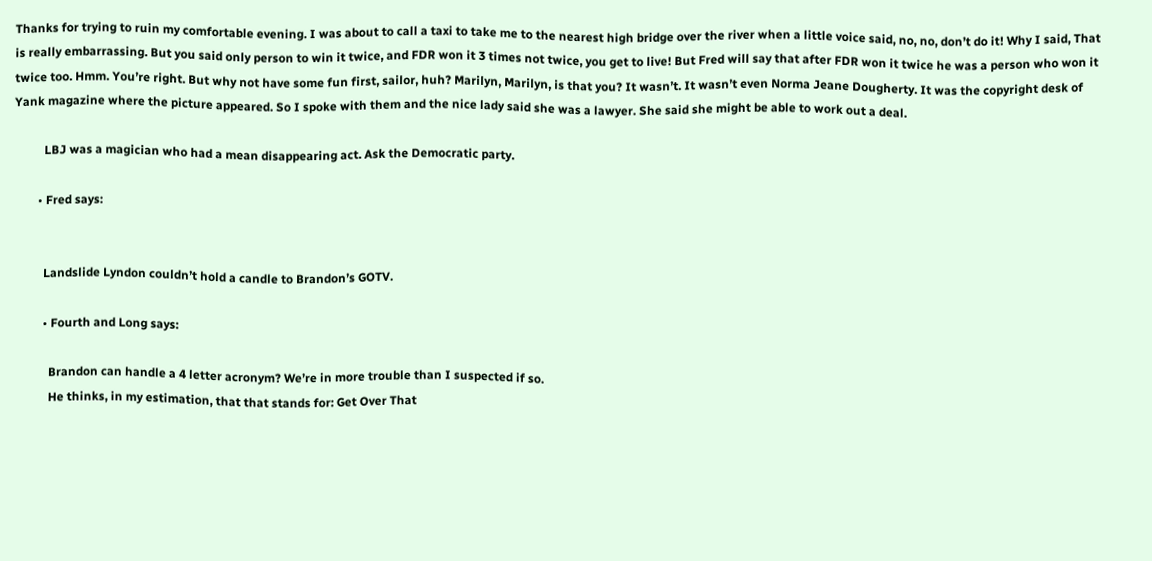Thanks for trying to ruin my comfortable evening. I was about to call a taxi to take me to the nearest high bridge over the river when a little voice said, no, no, don’t do it! Why I said, That is really embarrassing. But you said only person to win it twice, and FDR won it 3 times not twice, you get to live! But Fred will say that after FDR won it twice he was a person who won it twice too. Hmm. You’re right. But why not have some fun first, sailor, huh? Marilyn, Marilyn, is that you? It wasn’t. It wasn’t even Norma Jeane Dougherty. It was the copyright desk of Yank magazine where the picture appeared. So I spoke with them and the nice lady said she was a lawyer. She said she might be able to work out a deal.

          LBJ was a magician who had a mean disappearing act. Ask the Democratic party.

        • Fred says:


          Landslide Lyndon couldn’t hold a candle to Brandon’s GOTV.

          • Fourth and Long says:

            Brandon can handle a 4 letter acronym? We’re in more trouble than I suspected if so.
            He thinks, in my estimation, that that stands for: Get Over That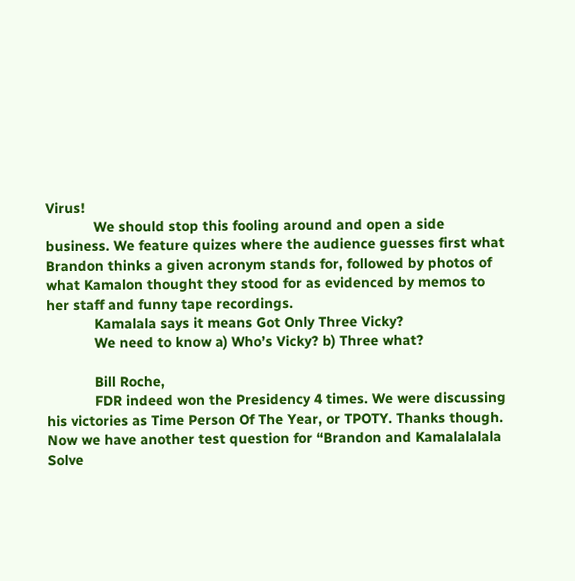Virus!
            We should stop this fooling around and open a side business. We feature quizes where the audience guesses first what Brandon thinks a given acronym stands for, followed by photos of what Kamalon thought they stood for as evidenced by memos to her staff and funny tape recordings.
            Kamalala says it means Got Only Three Vicky?
            We need to know a) Who’s Vicky? b) Three what?

            Bill Roche,
            FDR indeed won the Presidency 4 times. We were discussing his victories as Time Person Of The Year, or TPOTY. Thanks though. Now we have another test question for “Brandon and Kamalalalala Solve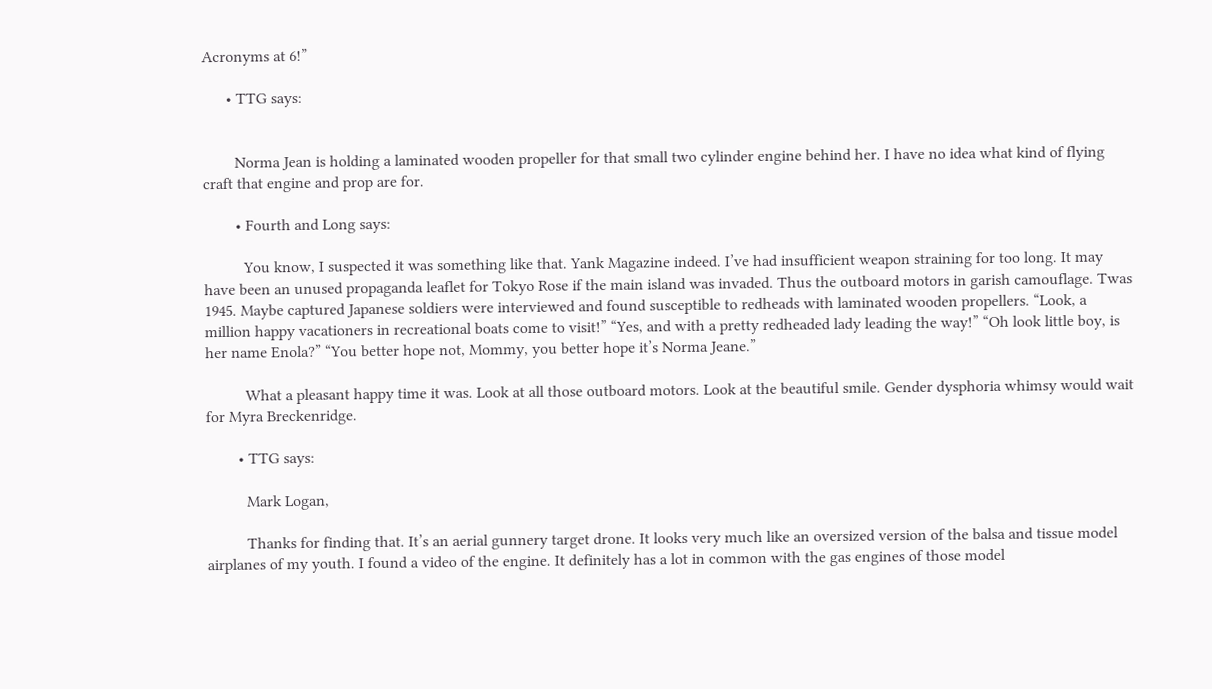Acronyms at 6!”

      • TTG says:


        Norma Jean is holding a laminated wooden propeller for that small two cylinder engine behind her. I have no idea what kind of flying craft that engine and prop are for.

        • Fourth and Long says:

          You know, I suspected it was something like that. Yank Magazine indeed. I’ve had insufficient weapon straining for too long. It may have been an unused propaganda leaflet for Tokyo Rose if the main island was invaded. Thus the outboard motors in garish camouflage. Twas 1945. Maybe captured Japanese soldiers were interviewed and found susceptible to redheads with laminated wooden propellers. “Look, a million happy vacationers in recreational boats come to visit!” “Yes, and with a pretty redheaded lady leading the way!” “Oh look little boy, is her name Enola?” “You better hope not, Mommy, you better hope it’s Norma Jeane.”

          What a pleasant happy time it was. Look at all those outboard motors. Look at the beautiful smile. Gender dysphoria whimsy would wait for Myra Breckenridge.

        • TTG says:

          Mark Logan,

          Thanks for finding that. It’s an aerial gunnery target drone. It looks very much like an oversized version of the balsa and tissue model airplanes of my youth. I found a video of the engine. It definitely has a lot in common with the gas engines of those model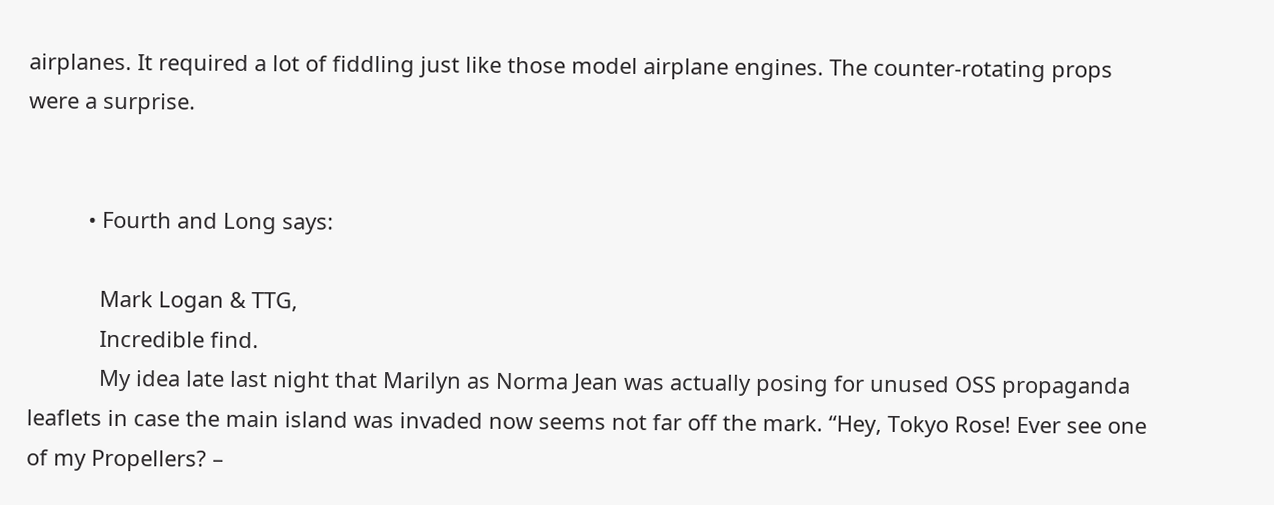airplanes. It required a lot of fiddling just like those model airplane engines. The counter-rotating props were a surprise.


          • Fourth and Long says:

            Mark Logan & TTG,
            Incredible find.
            My idea late last night that Marilyn as Norma Jean was actually posing for unused OSS propaganda leaflets in case the main island was invaded now seems not far off the mark. “Hey, Tokyo Rose! Ever see one of my Propellers? –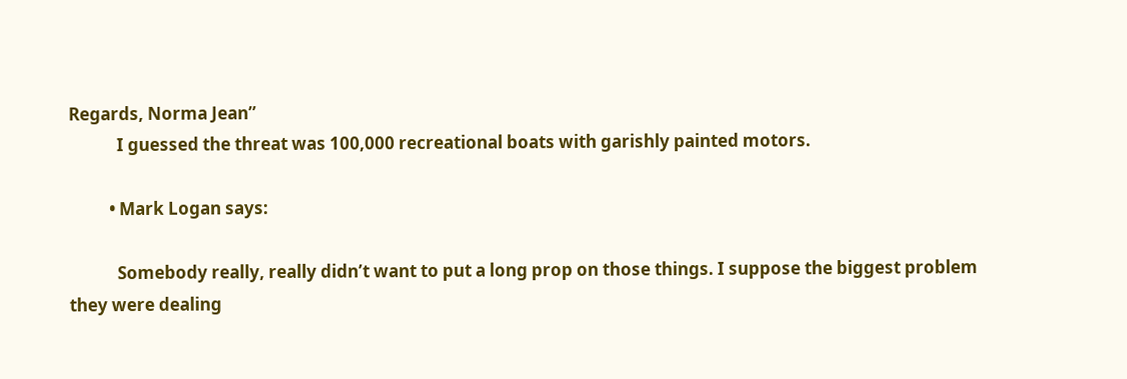Regards, Norma Jean”
            I guessed the threat was 100,000 recreational boats with garishly painted motors.

          • Mark Logan says:

            Somebody really, really didn’t want to put a long prop on those things. I suppose the biggest problem they were dealing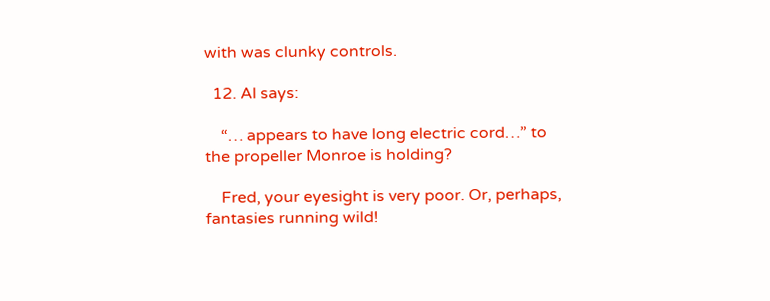with was clunky controls.

  12. Al says:

    “… appears to have long electric cord…” to the propeller Monroe is holding?

    Fred, your eyesight is very poor. Or, perhaps, fantasies running wild!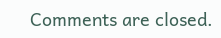Comments are closed.